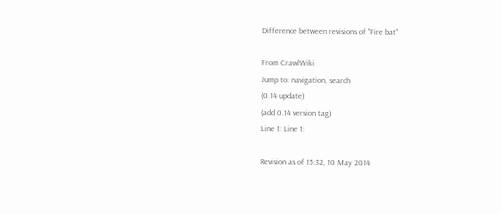Difference between revisions of "Fire bat"

From CrawlWiki
Jump to: navigation, search
(0.14 update)
(add 0.14 version tag)
Line 1: Line 1:

Revision as of 15:32, 10 May 2014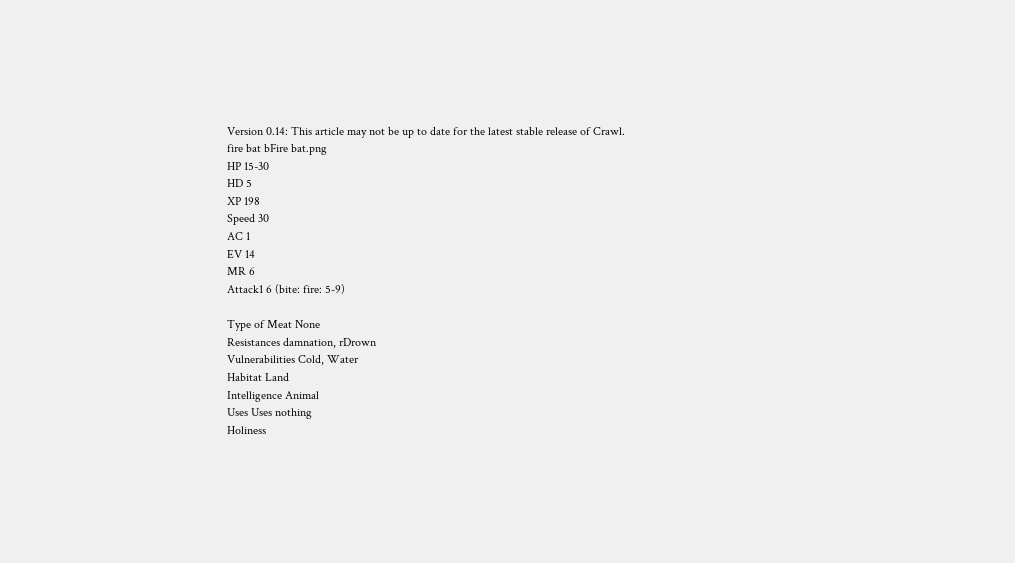Version 0.14: This article may not be up to date for the latest stable release of Crawl.
fire bat bFire bat.png
HP 15-30
HD 5
XP 198
Speed 30
AC 1
EV 14
MR 6
Attack1 6 (bite: fire: 5-9)

Type of Meat None
Resistances damnation, rDrown
Vulnerabilities Cold, Water
Habitat Land
Intelligence Animal
Uses Uses nothing
Holiness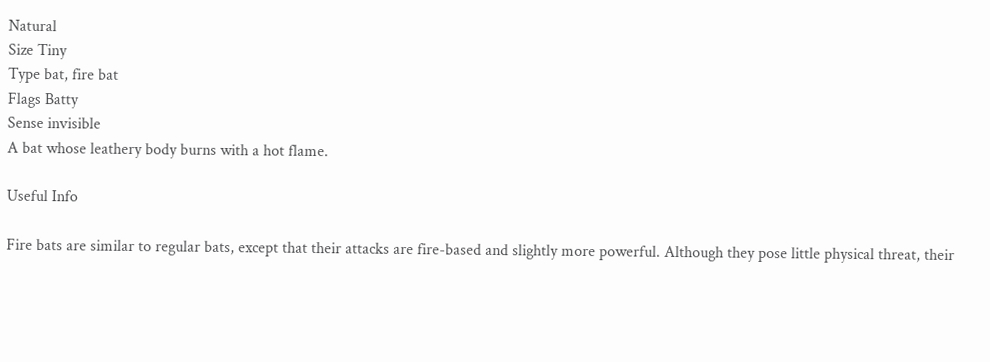Natural
Size Tiny
Type bat, fire bat
Flags Batty
Sense invisible
A bat whose leathery body burns with a hot flame.

Useful Info

Fire bats are similar to regular bats, except that their attacks are fire-based and slightly more powerful. Although they pose little physical threat, their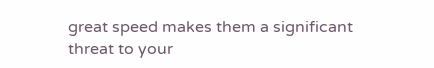great speed makes them a significant threat to your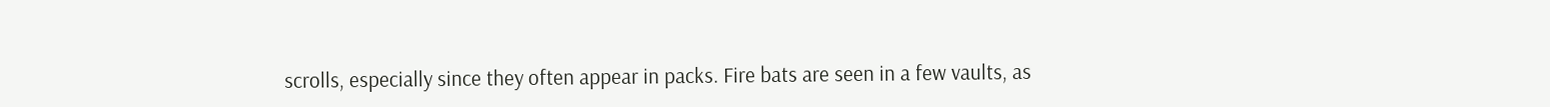scrolls, especially since they often appear in packs. Fire bats are seen in a few vaults, as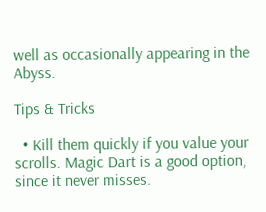well as occasionally appearing in the Abyss.

Tips & Tricks

  • Kill them quickly if you value your scrolls. Magic Dart is a good option, since it never misses.